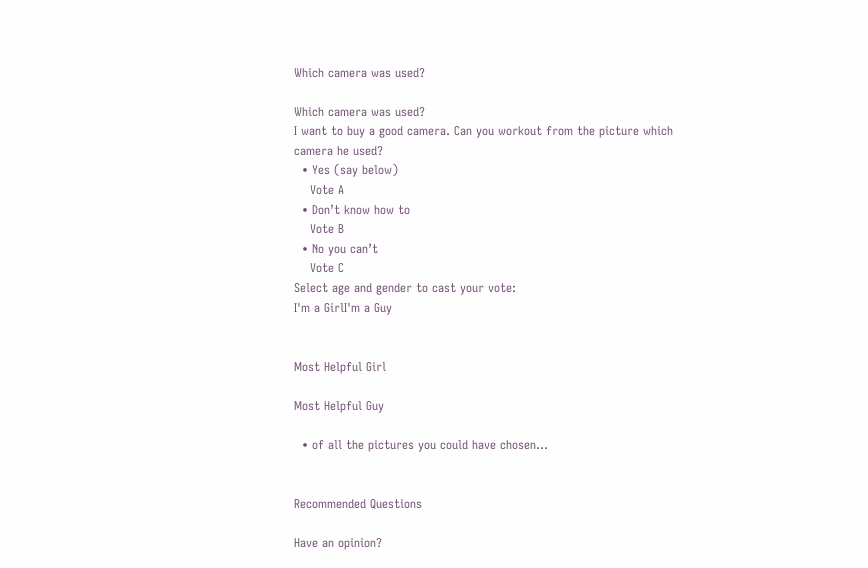Which camera was used?

Which camera was used?
I want to buy a good camera. Can you workout from the picture which camera he used?
  • Yes (say below)
    Vote A
  • Don’t know how to
    Vote B
  • No you can’t
    Vote C
Select age and gender to cast your vote:
I'm a GirlI'm a Guy


Most Helpful Girl

Most Helpful Guy

  • of all the pictures you could have chosen...


Recommended Questions

Have an opinion?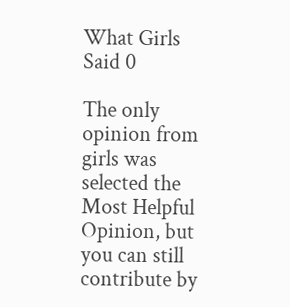What Girls Said 0

The only opinion from girls was selected the Most Helpful Opinion, but you can still contribute by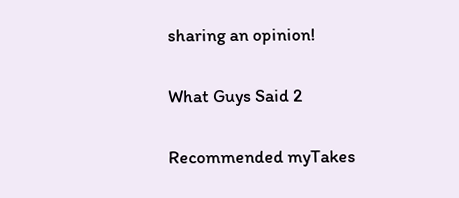sharing an opinion!

What Guys Said 2

Recommended myTakes